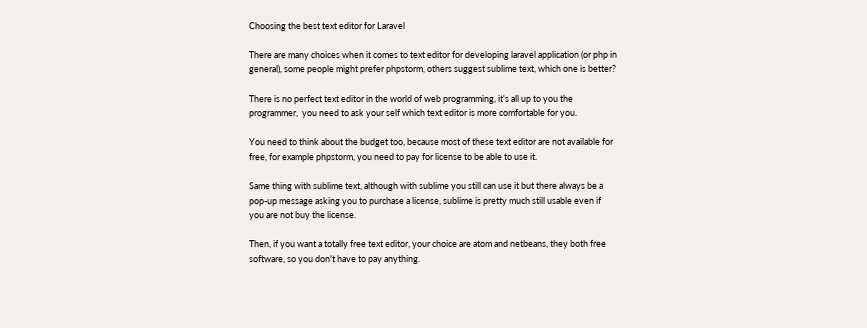Choosing the best text editor for Laravel

There are many choices when it comes to text editor for developing laravel application (or php in general), some people might prefer phpstorm, others suggest sublime text, which one is better?

There is no perfect text editor in the world of web programming, it's all up to you the programmer,  you need to ask your self which text editor is more comfortable for you.

You need to think about the budget too, because most of these text editor are not available for free, for example phpstorm, you need to pay for license to be able to use it.

Same thing with sublime text, although with sublime you still can use it but there always be a pop-up message asking you to purchase a license, sublime is pretty much still usable even if you are not buy the license.

Then, if you want a totally free text editor, your choice are atom and netbeans, they both free software, so you don't have to pay anything.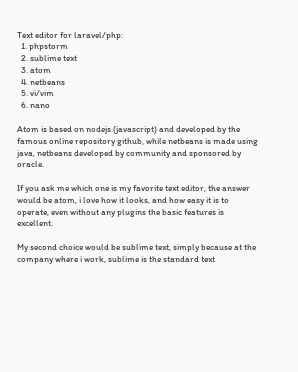Text editor for laravel/php:
  1. phpstorm
  2. sublime text
  3. atom
  4. netbeans
  5. vi/vim
  6. nano

Atom is based on nodejs (javascript) and developed by the famous online repository github, while netbeans is made using java, netbeans developed by community and sponsored by oracle.

If you ask me which one is my favorite text editor, the answer would be atom, i love how it looks, and how easy it is to operate, even without any plugins the basic features is excellent.

My second choice would be sublime text, simply because at the company where i work, sublime is the standard text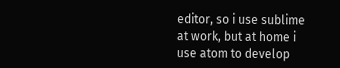editor, so i use sublime at work, but at home i use atom to develop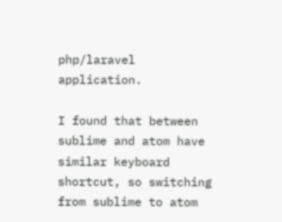php/laravel application.

I found that between sublime and atom have similar keyboard shortcut, so switching from sublime to atom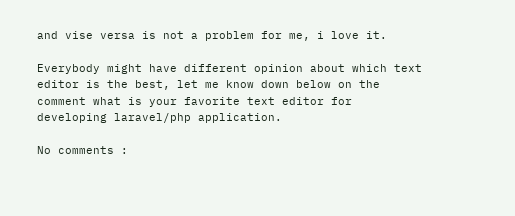and vise versa is not a problem for me, i love it.

Everybody might have different opinion about which text editor is the best, let me know down below on the comment what is your favorite text editor for developing laravel/php application.

No comments :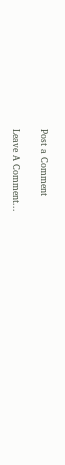Post a Comment

Leave A Comment...